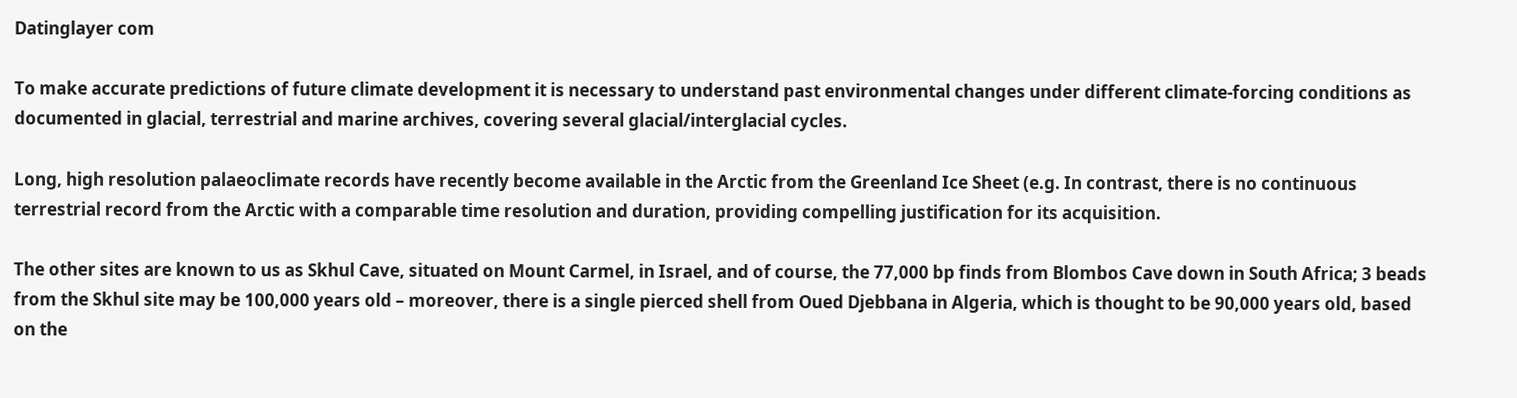Datinglayer com

To make accurate predictions of future climate development it is necessary to understand past environmental changes under different climate-forcing conditions as documented in glacial, terrestrial and marine archives, covering several glacial/interglacial cycles.

Long, high resolution palaeoclimate records have recently become available in the Arctic from the Greenland Ice Sheet (e.g. In contrast, there is no continuous terrestrial record from the Arctic with a comparable time resolution and duration, providing compelling justification for its acquisition.

The other sites are known to us as Skhul Cave, situated on Mount Carmel, in Israel, and of course, the 77,000 bp finds from Blombos Cave down in South Africa; 3 beads from the Skhul site may be 100,000 years old – moreover, there is a single pierced shell from Oued Djebbana in Algeria, which is thought to be 90,000 years old, based on the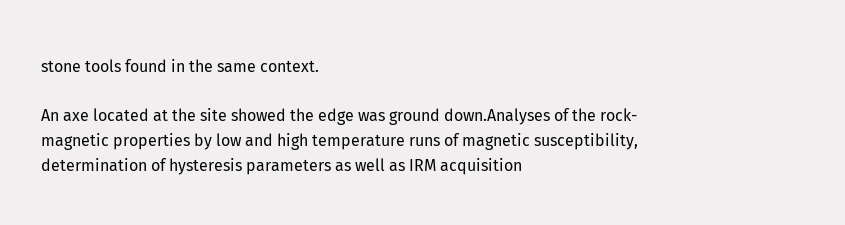stone tools found in the same context.

An axe located at the site showed the edge was ground down.Analyses of the rock-magnetic properties by low and high temperature runs of magnetic susceptibility, determination of hysteresis parameters as well as IRM acquisition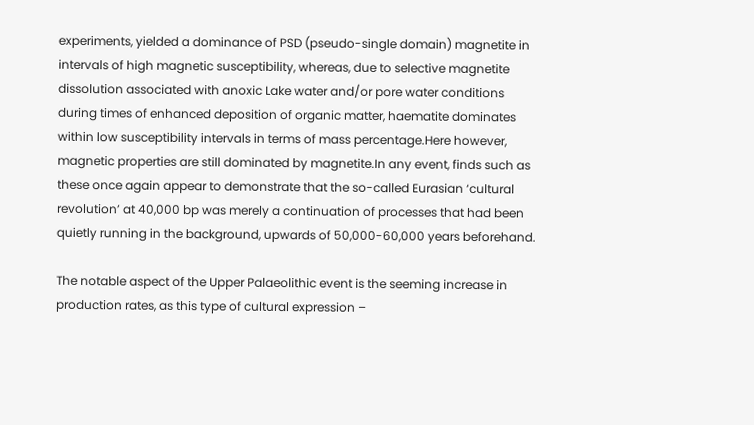experiments, yielded a dominance of PSD (pseudo-single domain) magnetite in intervals of high magnetic susceptibility, whereas, due to selective magnetite dissolution associated with anoxic Lake water and/or pore water conditions during times of enhanced deposition of organic matter, haematite dominates within low susceptibility intervals in terms of mass percentage.Here however, magnetic properties are still dominated by magnetite.In any event, finds such as these once again appear to demonstrate that the so-called Eurasian ‘cultural revolution’ at 40,000 bp was merely a continuation of processes that had been quietly running in the background, upwards of 50,000-60,000 years beforehand.

The notable aspect of the Upper Palaeolithic event is the seeming increase in production rates, as this type of cultural expression –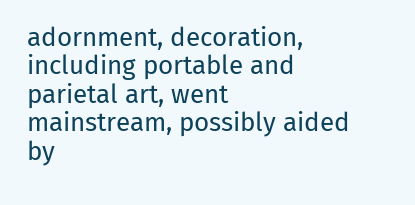adornment, decoration, including portable and parietal art, went mainstream, possibly aided by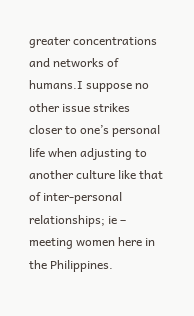greater concentrations and networks of humans.I suppose no other issue strikes closer to one’s personal life when adjusting to another culture like that of inter-personal relationships; ie – meeting women here in the Philippines.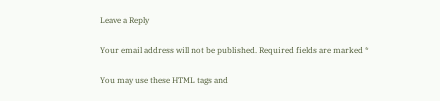Leave a Reply

Your email address will not be published. Required fields are marked *

You may use these HTML tags and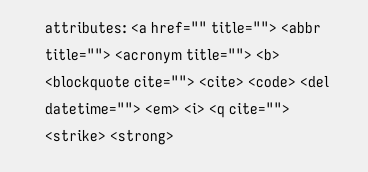attributes: <a href="" title=""> <abbr title=""> <acronym title=""> <b> <blockquote cite=""> <cite> <code> <del datetime=""> <em> <i> <q cite=""> <strike> <strong>